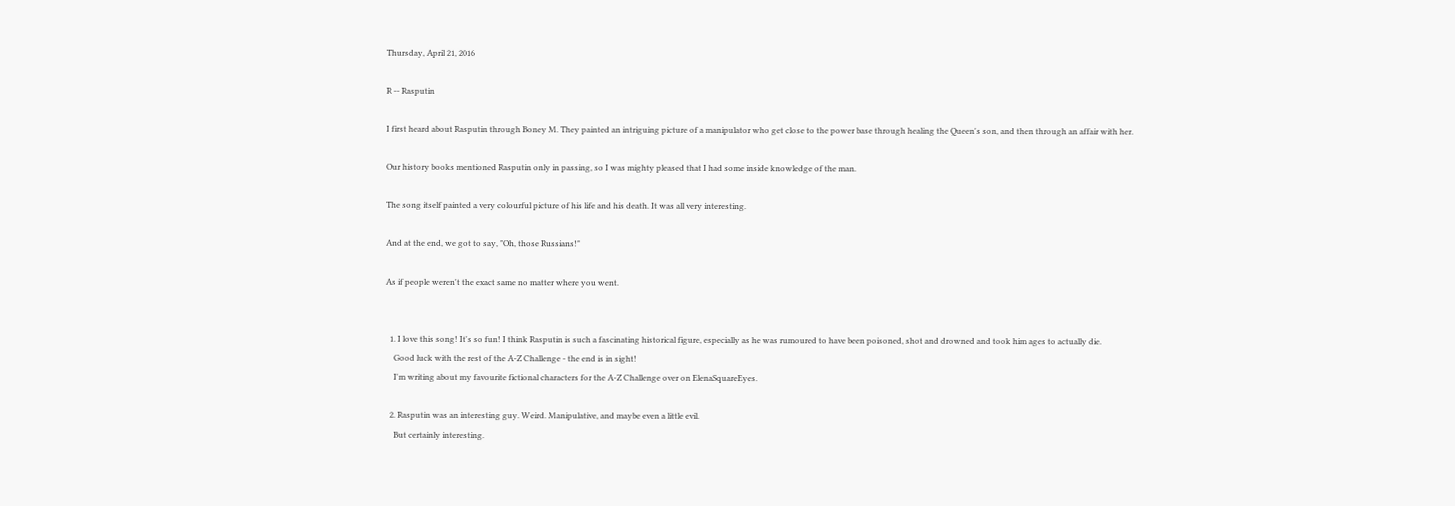Thursday, April 21, 2016

R -- Rasputin

I first heard about Rasputin through Boney M. They painted an intriguing picture of a manipulator who get close to the power base through healing the Queen's son, and then through an affair with her.

Our history books mentioned Rasputin only in passing, so I was mighty pleased that I had some inside knowledge of the man.

The song itself painted a very colourful picture of his life and his death. It was all very interesting.

And at the end, we got to say, "Oh, those Russians!"

As if people weren't the exact same no matter where you went.


  1. I love this song! It's so fun! I think Rasputin is such a fascinating historical figure, especially as he was rumoured to have been poisoned, shot and drowned and took him ages to actually die.
    Good luck with the rest of the A-Z Challenge - the end is in sight!
    I'm writing about my favourite fictional characters for the A-Z Challenge over on ElenaSquareEyes.

  2. Rasputin was an interesting guy. Weird. Manipulative, and maybe even a little evil.
    But certainly interesting.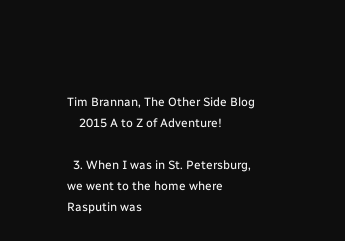Tim Brannan, The Other Side Blog
    2015 A to Z of Adventure!

  3. When I was in St. Petersburg, we went to the home where Rasputin was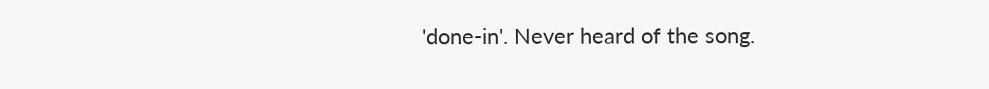'done-in'. Never heard of the song.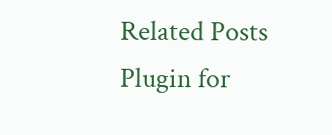Related Posts Plugin for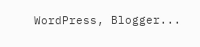WordPress, Blogger...